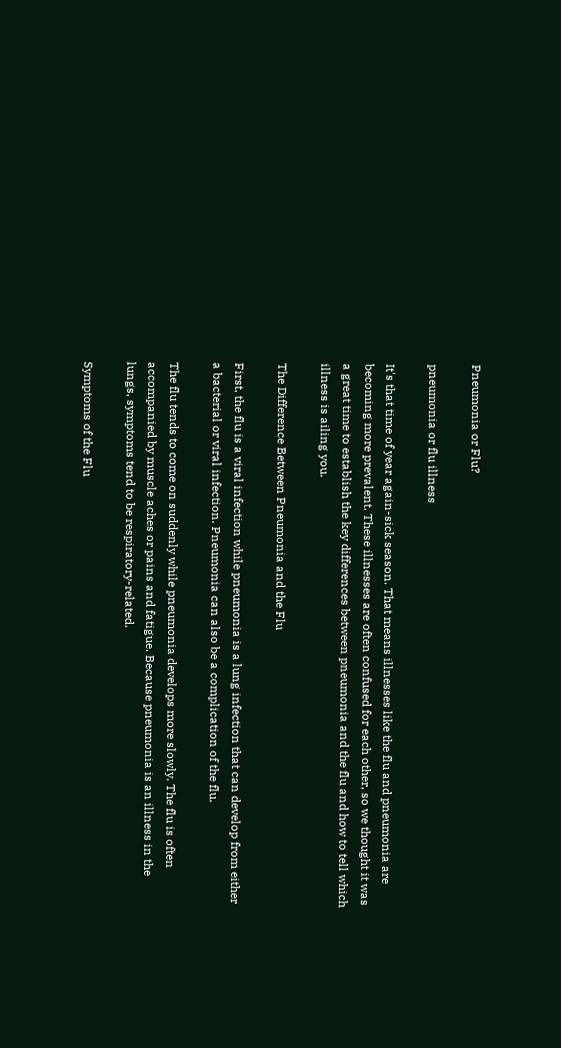Pneumonia or Flu?

pneumonia or flu illness

It's that time of year again-sick season. That means illnesses like the flu and pneumonia are becoming more prevalent. These illnesses are often confused for each other, so we thought it was a great time to establish the key differences between pneumonia and the flu and how to tell which illness is ailing you.

The Difference Between Pneumonia and the Flu

First, the flu is a viral infection while pneumonia is a lung infection that can develop from either a bacterial or viral infection. Pneumonia can also be a complication of the flu.

The flu tends to come on suddenly while pneumonia develops more slowly. The flu is often accompanied by muscle aches or pains and fatigue. Because pneumonia is an illness in the lungs, symptoms tend to be respiratory-related.

Symptoms of the Flu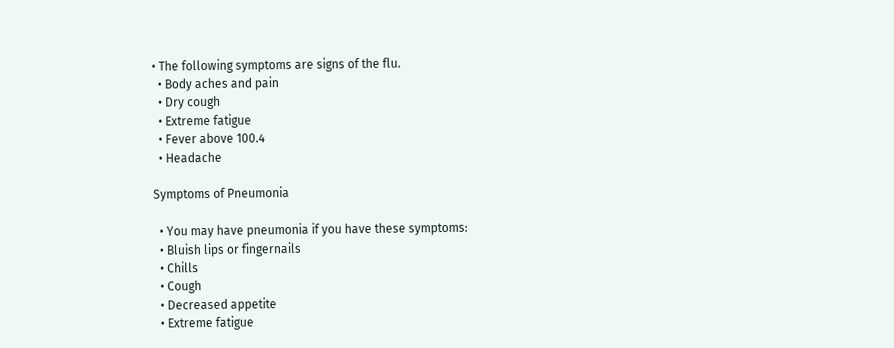• The following symptoms are signs of the flu.
  • Body aches and pain
  • Dry cough
  • Extreme fatigue
  • Fever above 100.4
  • Headache

Symptoms of Pneumonia

  • You may have pneumonia if you have these symptoms:
  • Bluish lips or fingernails
  • Chills
  • Cough
  • Decreased appetite
  • Extreme fatigue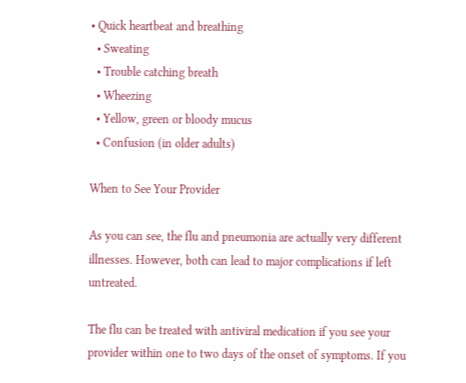• Quick heartbeat and breathing
  • Sweating
  • Trouble catching breath
  • Wheezing
  • Yellow, green or bloody mucus
  • Confusion (in older adults)

When to See Your Provider

As you can see, the flu and pneumonia are actually very different illnesses. However, both can lead to major complications if left untreated.

The flu can be treated with antiviral medication if you see your provider within one to two days of the onset of symptoms. If you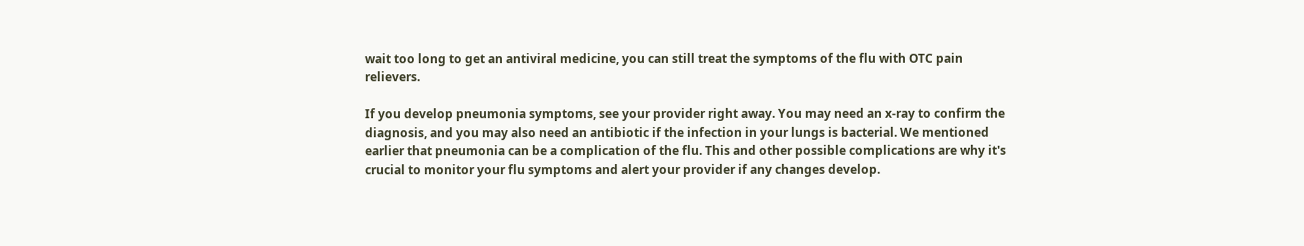wait too long to get an antiviral medicine, you can still treat the symptoms of the flu with OTC pain relievers.

If you develop pneumonia symptoms, see your provider right away. You may need an x-ray to confirm the diagnosis, and you may also need an antibiotic if the infection in your lungs is bacterial. We mentioned earlier that pneumonia can be a complication of the flu. This and other possible complications are why it's crucial to monitor your flu symptoms and alert your provider if any changes develop.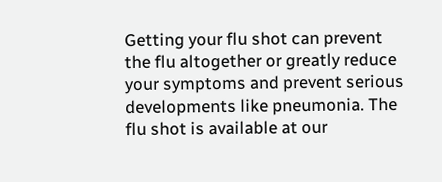Getting your flu shot can prevent the flu altogether or greatly reduce your symptoms and prevent serious developments like pneumonia. The flu shot is available at our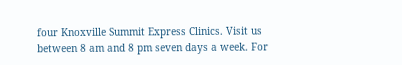four Knoxville Summit Express Clinics. Visit us between 8 am and 8 pm seven days a week. For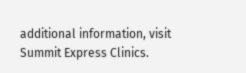additional information, visit Summit Express Clinics.